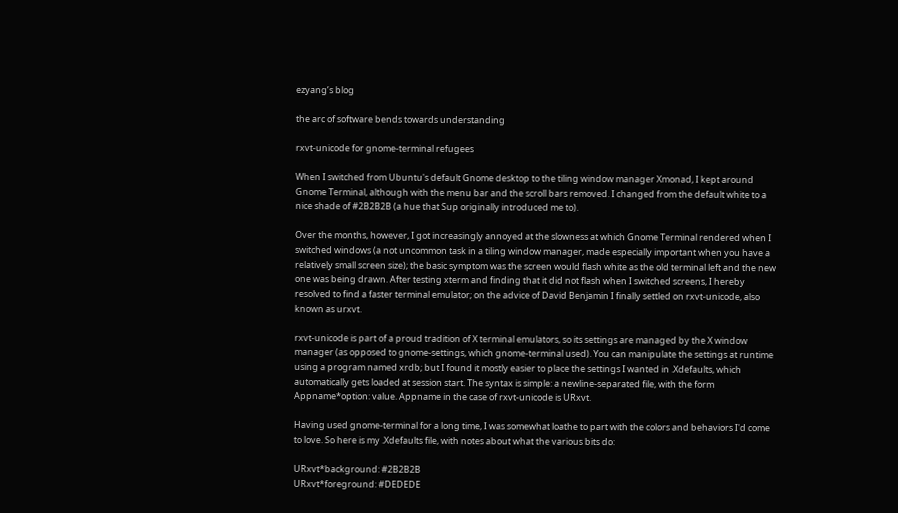ezyang’s blog

the arc of software bends towards understanding

rxvt-unicode for gnome-terminal refugees

When I switched from Ubuntu's default Gnome desktop to the tiling window manager Xmonad, I kept around Gnome Terminal, although with the menu bar and the scroll bars removed. I changed from the default white to a nice shade of #2B2B2B (a hue that Sup originally introduced me to).

Over the months, however, I got increasingly annoyed at the slowness at which Gnome Terminal rendered when I switched windows (a not uncommon task in a tiling window manager, made especially important when you have a relatively small screen size); the basic symptom was the screen would flash white as the old terminal left and the new one was being drawn. After testing xterm and finding that it did not flash when I switched screens, I hereby resolved to find a faster terminal emulator; on the advice of David Benjamin I finally settled on rxvt-unicode, also known as urxvt.

rxvt-unicode is part of a proud tradition of X terminal emulators, so its settings are managed by the X window manager (as opposed to gnome-settings, which gnome-terminal used). You can manipulate the settings at runtime using a program named xrdb; but I found it mostly easier to place the settings I wanted in .Xdefaults, which automatically gets loaded at session start. The syntax is simple: a newline-separated file, with the form Appname*option: value. Appname in the case of rxvt-unicode is URxvt.

Having used gnome-terminal for a long time, I was somewhat loathe to part with the colors and behaviors I'd come to love. So here is my .Xdefaults file, with notes about what the various bits do:

URxvt*background: #2B2B2B
URxvt*foreground: #DEDEDE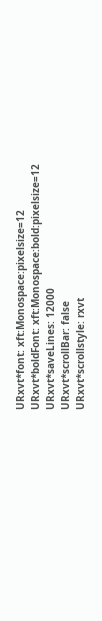URxvt*font: xft:Monospace:pixelsize=12
URxvt*boldFont: xft:Monospace:bold:pixelsize=12
URxvt*saveLines: 12000
URxvt*scrollBar: false
URxvt*scrollstyle: rxvt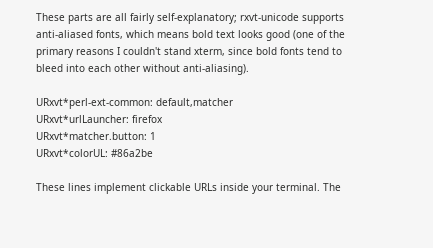These parts are all fairly self-explanatory; rxvt-unicode supports anti-aliased fonts, which means bold text looks good (one of the primary reasons I couldn't stand xterm, since bold fonts tend to bleed into each other without anti-aliasing).

URxvt*perl-ext-common: default,matcher
URxvt*urlLauncher: firefox
URxvt*matcher.button: 1
URxvt*colorUL: #86a2be

These lines implement clickable URLs inside your terminal. The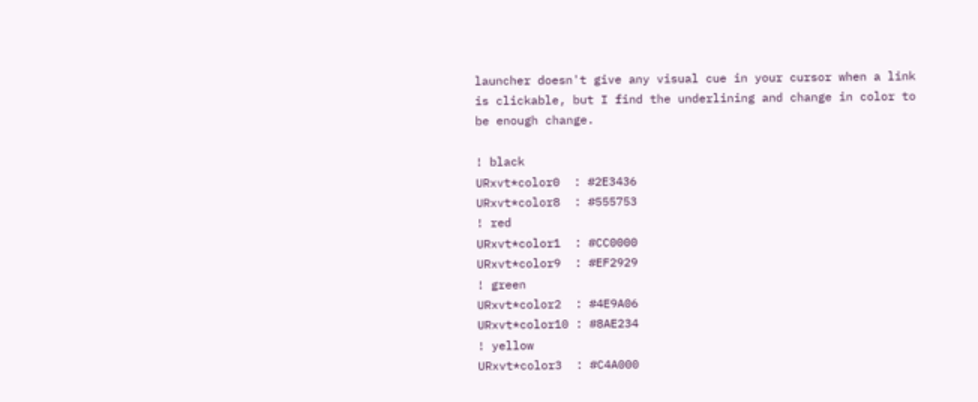launcher doesn't give any visual cue in your cursor when a link is clickable, but I find the underlining and change in color to be enough change.

! black
URxvt*color0  : #2E3436
URxvt*color8  : #555753
! red
URxvt*color1  : #CC0000
URxvt*color9  : #EF2929
! green
URxvt*color2  : #4E9A06
URxvt*color10 : #8AE234
! yellow
URxvt*color3  : #C4A000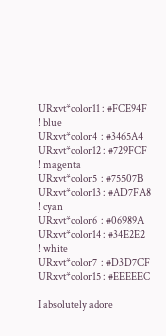URxvt*color11 : #FCE94F
! blue
URxvt*color4  : #3465A4
URxvt*color12 : #729FCF
! magenta
URxvt*color5  : #75507B
URxvt*color13 : #AD7FA8
! cyan
URxvt*color6  : #06989A
URxvt*color14 : #34E2E2
! white
URxvt*color7  : #D3D7CF
URxvt*color15 : #EEEEEC

I absolutely adore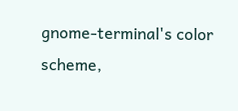gnome-terminal's color scheme,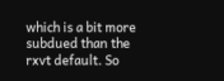which is a bit more subdued than the rxvt default. So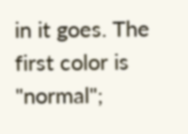in it goes. The first color is "normal";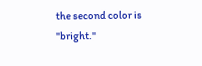the second color is "bright."